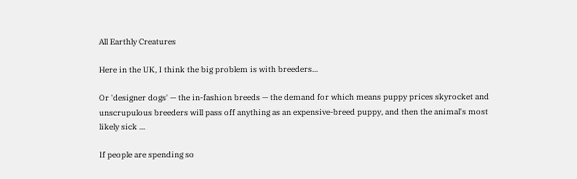All Earthly Creatures

Here in the UK, I think the big problem is with breeders...

Or 'designer dogs' — the in-fashion breeds — the demand for which means puppy prices skyrocket and unscrupulous breeders will pass off anything as an expensive-breed puppy, and then the animal's most likely sick ...

If people are spending so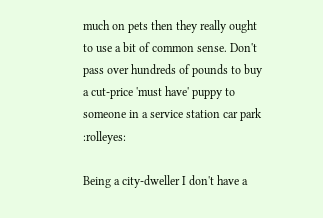much on pets then they really ought to use a bit of common sense. Don't pass over hundreds of pounds to buy a cut-price 'must have' puppy to someone in a service station car park :rolleyes:

Being a city-dweller I don't have a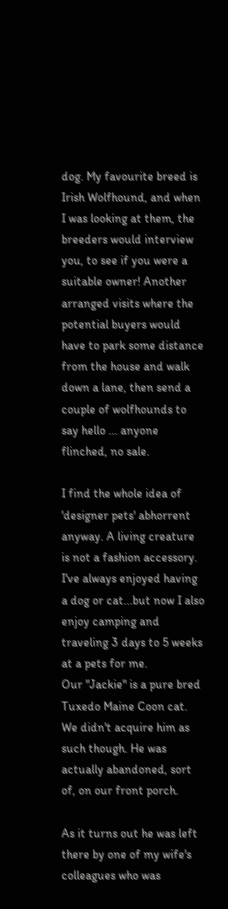dog. My favourite breed is Irish Wolfhound, and when I was looking at them, the breeders would interview you, to see if you were a suitable owner! Another arranged visits where the potential buyers would have to park some distance from the house and walk down a lane, then send a couple of wolfhounds to say hello ... anyone flinched, no sale.

I find the whole idea of 'designer pets' abhorrent anyway. A living creature is not a fashion accessory.
I've always enjoyed having a dog or cat...but now I also enjoy camping and traveling 3 days to 5 weeks at a pets for me.
Our "Jackie" is a pure bred Tuxedo Maine Coon cat. We didn't acquire him as such though. He was actually abandoned, sort of, on our front porch.

As it turns out he was left there by one of my wife's colleagues who was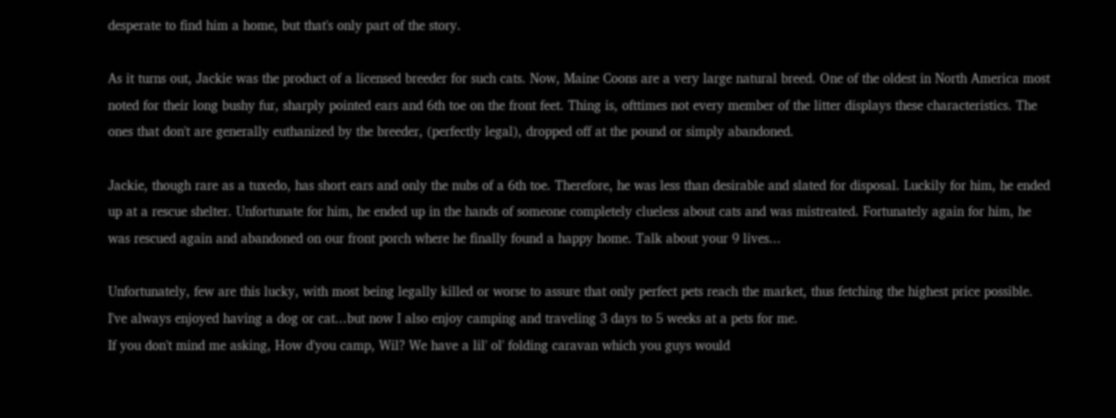desperate to find him a home, but that's only part of the story.

As it turns out, Jackie was the product of a licensed breeder for such cats. Now, Maine Coons are a very large natural breed. One of the oldest in North America most noted for their long bushy fur, sharply pointed ears and 6th toe on the front feet. Thing is, ofttimes not every member of the litter displays these characteristics. The ones that don't are generally euthanized by the breeder, (perfectly legal), dropped off at the pound or simply abandoned.

Jackie, though rare as a tuxedo, has short ears and only the nubs of a 6th toe. Therefore, he was less than desirable and slated for disposal. Luckily for him, he ended up at a rescue shelter. Unfortunate for him, he ended up in the hands of someone completely clueless about cats and was mistreated. Fortunately again for him, he was rescued again and abandoned on our front porch where he finally found a happy home. Talk about your 9 lives...

Unfortunately, few are this lucky, with most being legally killed or worse to assure that only perfect pets reach the market, thus fetching the highest price possible.
I've always enjoyed having a dog or cat...but now I also enjoy camping and traveling 3 days to 5 weeks at a pets for me.
If you don't mind me asking, How d'you camp, Wil? We have a lil' ol' folding caravan which you guys would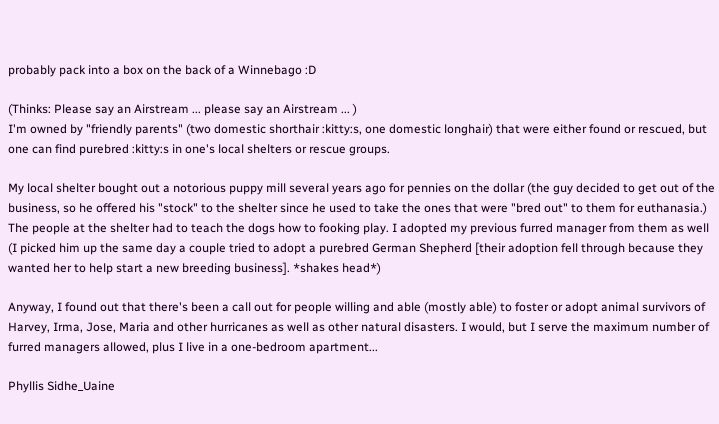probably pack into a box on the back of a Winnebago :D

(Thinks: Please say an Airstream ... please say an Airstream ... )
I'm owned by "friendly parents" (two domestic shorthair :kitty:s, one domestic longhair) that were either found or rescued, but one can find purebred :kitty:s in one's local shelters or rescue groups.

My local shelter bought out a notorious puppy mill several years ago for pennies on the dollar (the guy decided to get out of the business, so he offered his "stock" to the shelter since he used to take the ones that were "bred out" to them for euthanasia.) The people at the shelter had to teach the dogs how to fooking play. I adopted my previous furred manager from them as well (I picked him up the same day a couple tried to adopt a purebred German Shepherd [their adoption fell through because they wanted her to help start a new breeding business]. *shakes head*)

Anyway, I found out that there's been a call out for people willing and able (mostly able) to foster or adopt animal survivors of Harvey, Irma, Jose, Maria and other hurricanes as well as other natural disasters. I would, but I serve the maximum number of furred managers allowed, plus I live in a one-bedroom apartment...

Phyllis Sidhe_Uaine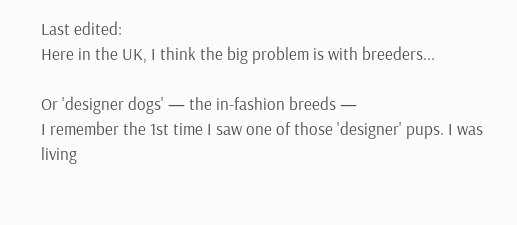Last edited:
Here in the UK, I think the big problem is with breeders...

Or 'designer dogs' — the in-fashion breeds —
I remember the 1st time I saw one of those 'designer' pups. I was living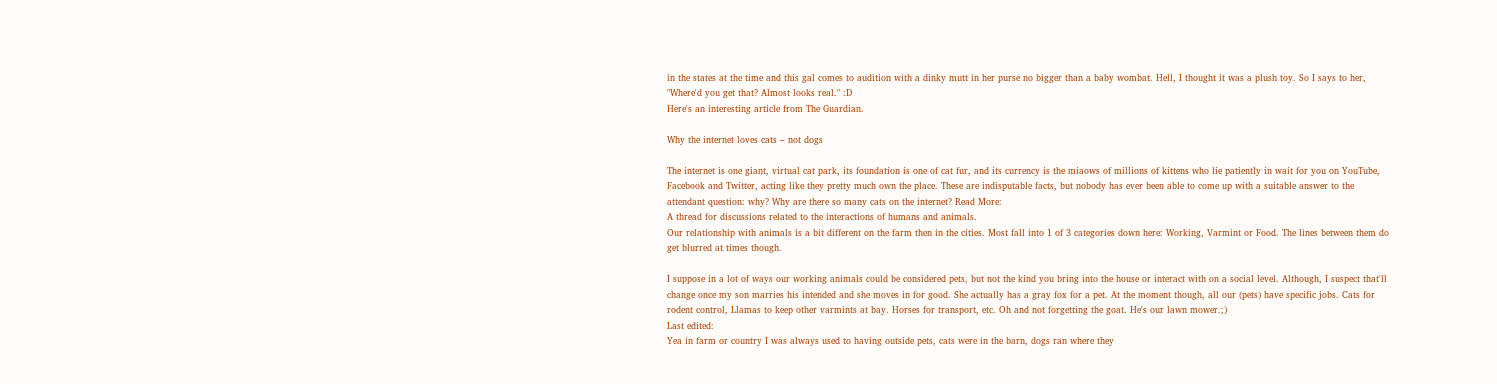in the states at the time and this gal comes to audition with a dinky mutt in her purse no bigger than a baby wombat. Hell, I thought it was a plush toy. So I says to her, "Where'd you get that? Almost looks real." :D
Here's an interesting article from The Guardian.

Why the internet loves cats – not dogs

The internet is one giant, virtual cat park, its foundation is one of cat fur, and its currency is the miaows of millions of kittens who lie patiently in wait for you on YouTube, Facebook and Twitter, acting like they pretty much own the place. These are indisputable facts, but nobody has ever been able to come up with a suitable answer to the attendant question: why? Why are there so many cats on the internet? Read More:
A thread for discussions related to the interactions of humans and animals.
Our relationship with animals is a bit different on the farm then in the cities. Most fall into 1 of 3 categories down here: Working, Varmint or Food. The lines between them do get blurred at times though.

I suppose in a lot of ways our working animals could be considered pets, but not the kind you bring into the house or interact with on a social level. Although, I suspect that'll change once my son marries his intended and she moves in for good. She actually has a gray fox for a pet. At the moment though, all our (pets) have specific jobs. Cats for rodent control, Llamas to keep other varmints at bay. Horses for transport, etc. Oh and not forgetting the goat. He's our lawn mower.;)
Last edited:
Yea in farm or country I was always used to having outside pets, cats were in the barn, dogs ran where they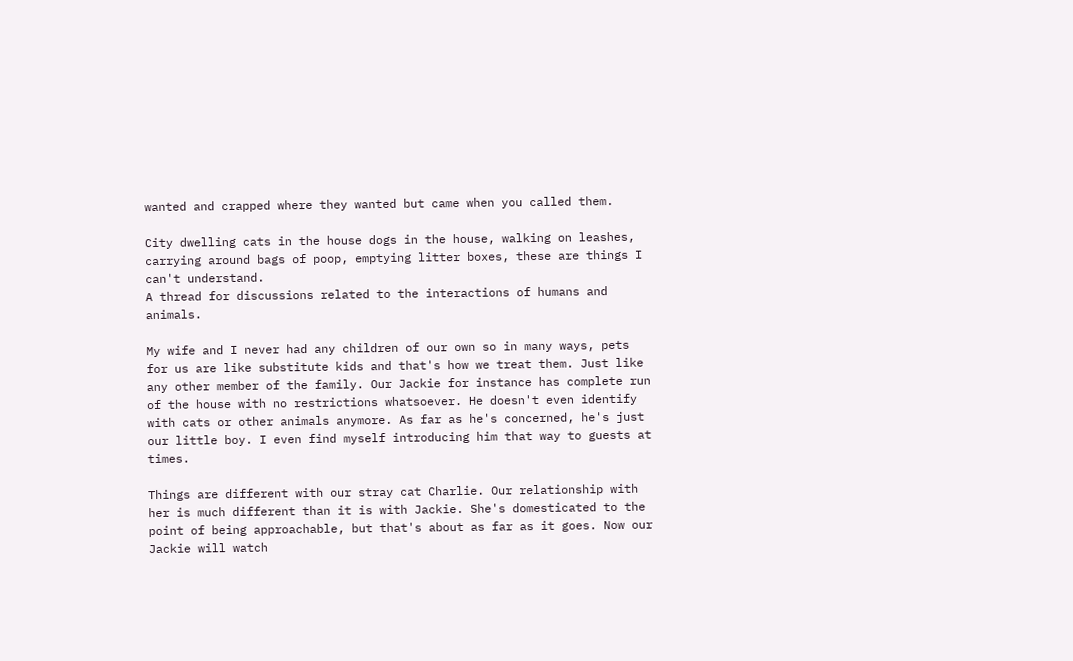wanted and crapped where they wanted but came when you called them.

City dwelling cats in the house dogs in the house, walking on leashes, carrying around bags of poop, emptying litter boxes, these are things I can't understand.
A thread for discussions related to the interactions of humans and animals.

My wife and I never had any children of our own so in many ways, pets for us are like substitute kids and that's how we treat them. Just like any other member of the family. Our Jackie for instance has complete run of the house with no restrictions whatsoever. He doesn't even identify with cats or other animals anymore. As far as he's concerned, he's just our little boy. I even find myself introducing him that way to guests at times.

Things are different with our stray cat Charlie. Our relationship with her is much different than it is with Jackie. She's domesticated to the point of being approachable, but that's about as far as it goes. Now our Jackie will watch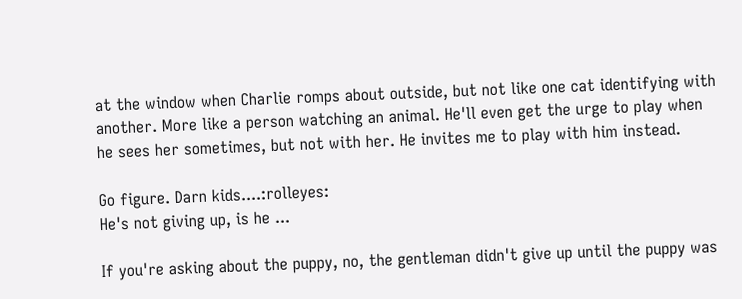at the window when Charlie romps about outside, but not like one cat identifying with another. More like a person watching an animal. He'll even get the urge to play when he sees her sometimes, but not with her. He invites me to play with him instead.

Go figure. Darn kids....:rolleyes:
He's not giving up, is he ...

If you're asking about the puppy, no, the gentleman didn't give up until the puppy was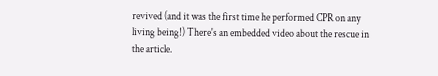revived (and it was the first time he performed CPR on any living being!) There's an embedded video about the rescue in the article.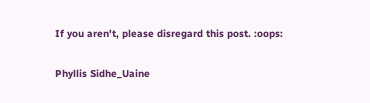If you aren't, please disregard this post. :oops:

Phyllis Sidhe_Uaine